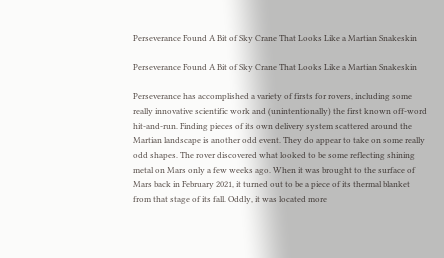Perseverance Found A Bit of Sky Crane That Looks Like a Martian Snakeskin

Perseverance Found A Bit of Sky Crane That Looks Like a Martian Snakeskin

Perseverance has accomplished a variety of firsts for rovers, including some really innovative scientific work and (unintentionally) the first known off-word hit-and-run. Finding pieces of its own delivery system scattered around the Martian landscape is another odd event. They do appear to take on some really odd shapes. The rover discovered what looked to be some reflecting shining metal on Mars only a few weeks ago. When it was brought to the surface of Mars back in February 2021, it turned out to be a piece of its thermal blanket from that stage of its fall. Oddly, it was located more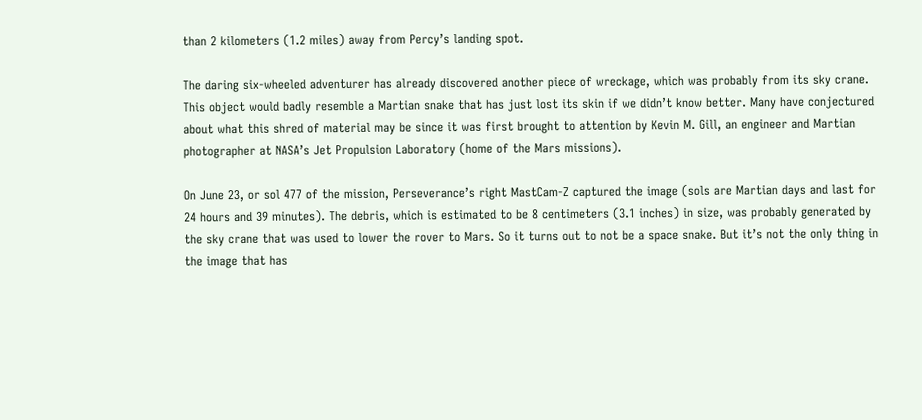than 2 kilometers (1.2 miles) away from Percy’s landing spot.

The daring six-wheeled adventurer has already discovered another piece of wreckage, which was probably from its sky crane. This object would badly resemble a Martian snake that has just lost its skin if we didn’t know better. Many have conjectured about what this shred of material may be since it was first brought to attention by Kevin M. Gill, an engineer and Martian photographer at NASA’s Jet Propulsion Laboratory (home of the Mars missions).

On June 23, or sol 477 of the mission, Perseverance’s right MastCam-Z captured the image (sols are Martian days and last for 24 hours and 39 minutes). The debris, which is estimated to be 8 centimeters (3.1 inches) in size, was probably generated by the sky crane that was used to lower the rover to Mars. So it turns out to not be a space snake. But it’s not the only thing in the image that has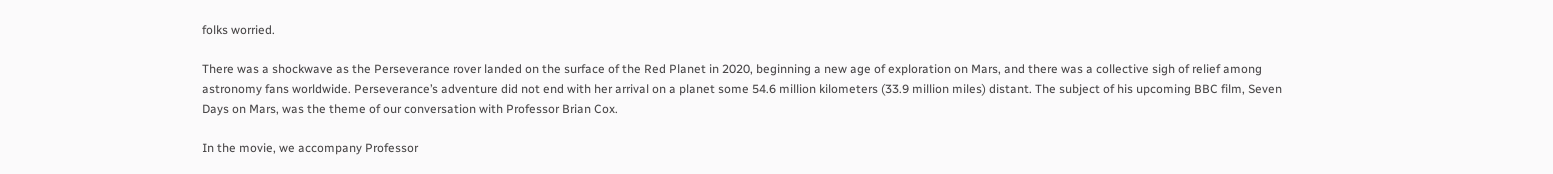folks worried.

There was a shockwave as the Perseverance rover landed on the surface of the Red Planet in 2020, beginning a new age of exploration on Mars, and there was a collective sigh of relief among astronomy fans worldwide. Perseverance’s adventure did not end with her arrival on a planet some 54.6 million kilometers (33.9 million miles) distant. The subject of his upcoming BBC film, Seven Days on Mars, was the theme of our conversation with Professor Brian Cox.

In the movie, we accompany Professor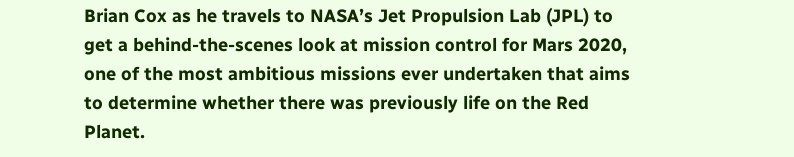Brian Cox as he travels to NASA’s Jet Propulsion Lab (JPL) to get a behind-the-scenes look at mission control for Mars 2020, one of the most ambitious missions ever undertaken that aims to determine whether there was previously life on the Red Planet.